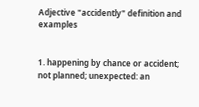Adjective "accidently" definition and examples


1. happening by chance or accident; not planned; unexpected: an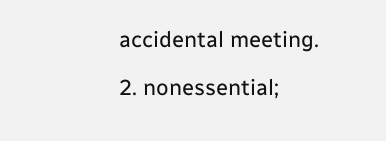accidental meeting.

2. nonessential;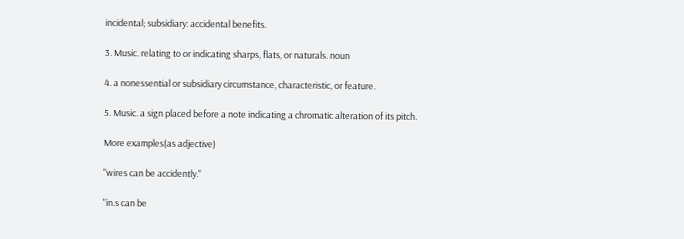incidental; subsidiary: accidental benefits.

3. Music. relating to or indicating sharps, flats, or naturals. noun

4. a nonessential or subsidiary circumstance, characteristic, or feature.

5. Music. a sign placed before a note indicating a chromatic alteration of its pitch.

More examples(as adjective)

"wires can be accidently."

"in.s can be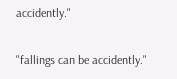accidently."

"fallings can be accidently."